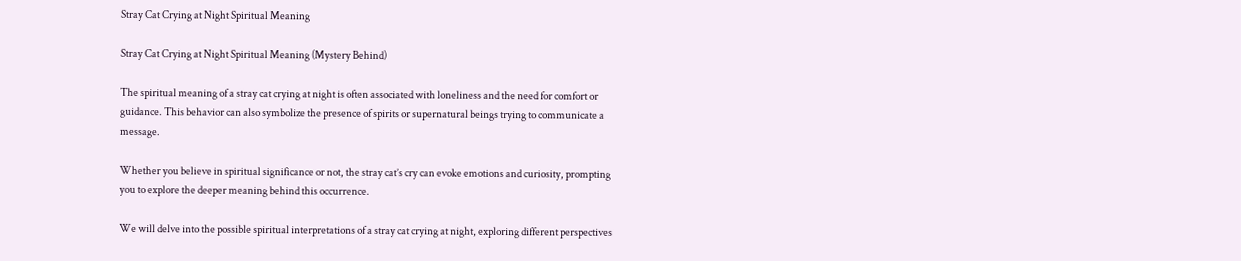Stray Cat Crying at Night Spiritual Meaning

Stray Cat Crying at Night Spiritual Meaning (Mystery Behind)

The spiritual meaning of a stray cat crying at night is often associated with loneliness and the need for comfort or guidance. This behavior can also symbolize the presence of spirits or supernatural beings trying to communicate a message.

Whether you believe in spiritual significance or not, the stray cat’s cry can evoke emotions and curiosity, prompting you to explore the deeper meaning behind this occurrence.

We will delve into the possible spiritual interpretations of a stray cat crying at night, exploring different perspectives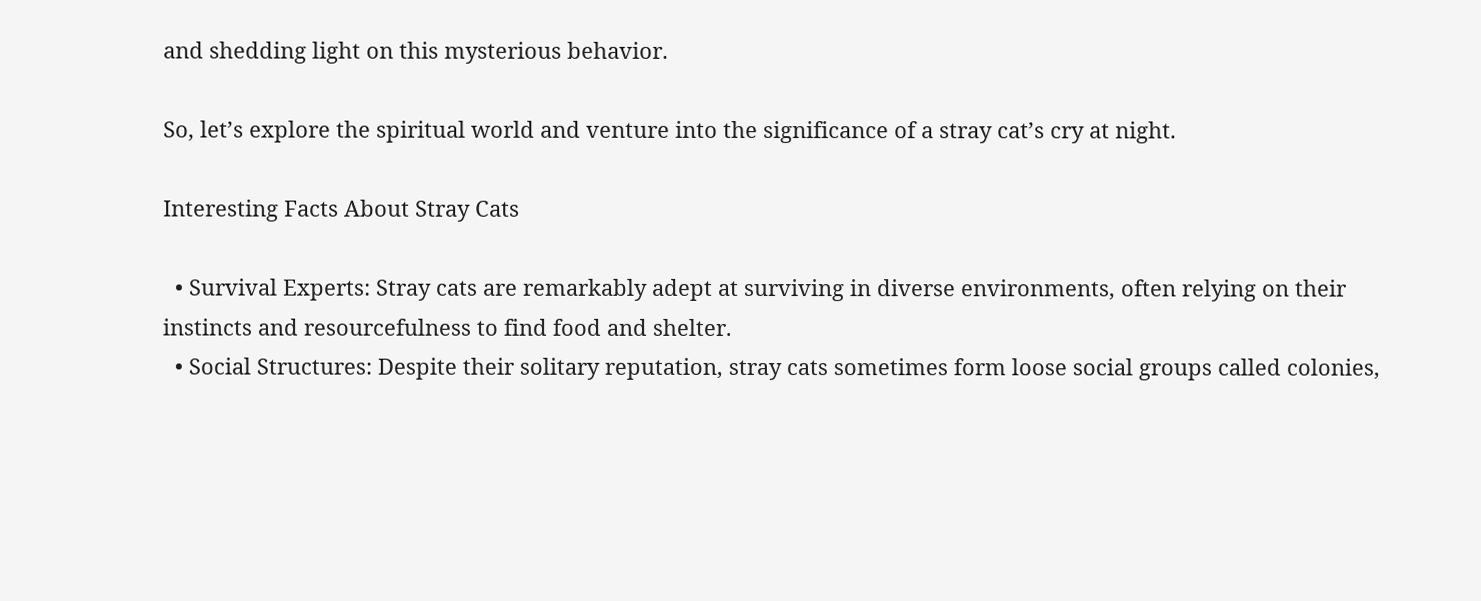and shedding light on this mysterious behavior.

So, let’s explore the spiritual world and venture into the significance of a stray cat’s cry at night.

Interesting Facts About Stray Cats

  • Survival Experts: Stray cats are remarkably adept at surviving in diverse environments, often relying on their instincts and resourcefulness to find food and shelter.
  • Social Structures: Despite their solitary reputation, stray cats sometimes form loose social groups called colonies,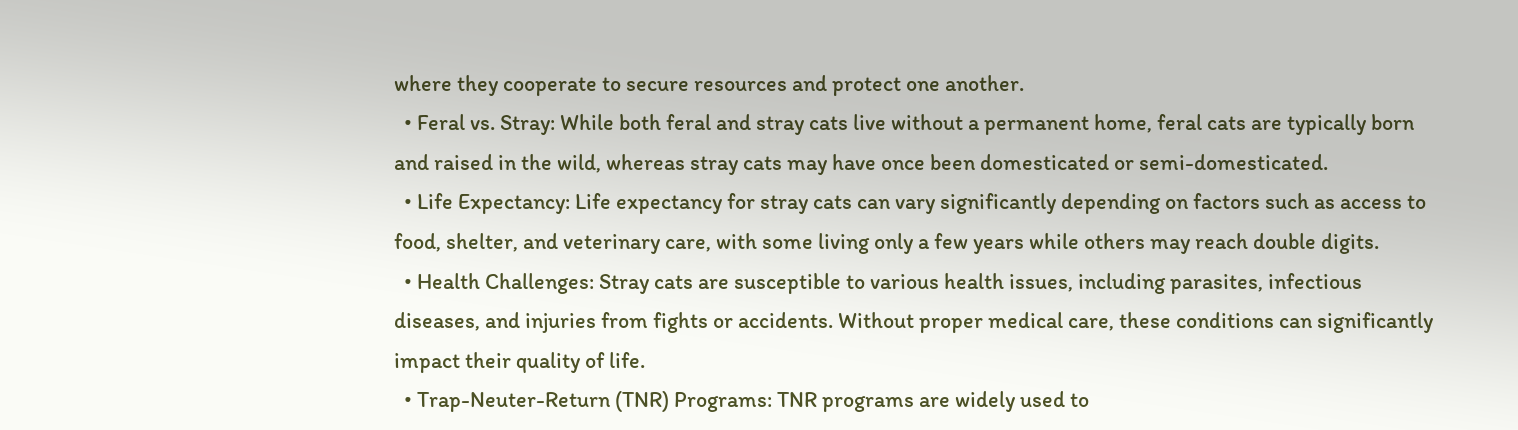where they cooperate to secure resources and protect one another.
  • Feral vs. Stray: While both feral and stray cats live without a permanent home, feral cats are typically born and raised in the wild, whereas stray cats may have once been domesticated or semi-domesticated.
  • Life Expectancy: Life expectancy for stray cats can vary significantly depending on factors such as access to food, shelter, and veterinary care, with some living only a few years while others may reach double digits.
  • Health Challenges: Stray cats are susceptible to various health issues, including parasites, infectious diseases, and injuries from fights or accidents. Without proper medical care, these conditions can significantly impact their quality of life.
  • Trap-Neuter-Return (TNR) Programs: TNR programs are widely used to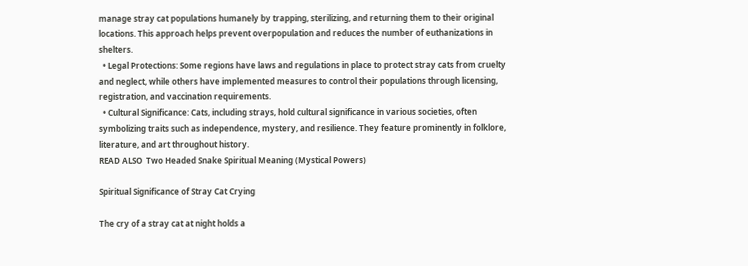manage stray cat populations humanely by trapping, sterilizing, and returning them to their original locations. This approach helps prevent overpopulation and reduces the number of euthanizations in shelters.
  • Legal Protections: Some regions have laws and regulations in place to protect stray cats from cruelty and neglect, while others have implemented measures to control their populations through licensing, registration, and vaccination requirements.
  • Cultural Significance: Cats, including strays, hold cultural significance in various societies, often symbolizing traits such as independence, mystery, and resilience. They feature prominently in folklore, literature, and art throughout history.
READ ALSO  Two Headed Snake Spiritual Meaning (Mystical Powers)

Spiritual Significance of Stray Cat Crying

The cry of a stray cat at night holds a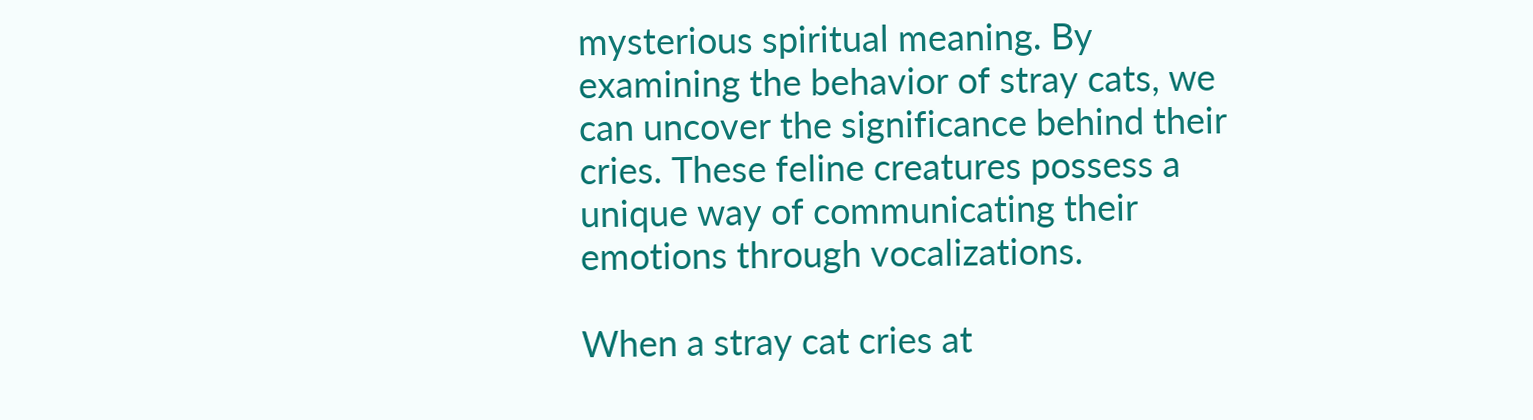mysterious spiritual meaning. By examining the behavior of stray cats, we can uncover the significance behind their cries. These feline creatures possess a unique way of communicating their emotions through vocalizations.

When a stray cat cries at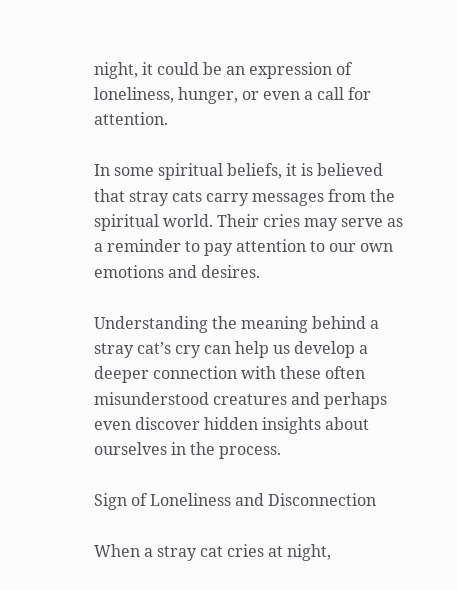night, it could be an expression of loneliness, hunger, or even a call for attention.

In some spiritual beliefs, it is believed that stray cats carry messages from the spiritual world. Their cries may serve as a reminder to pay attention to our own emotions and desires.

Understanding the meaning behind a stray cat’s cry can help us develop a deeper connection with these often misunderstood creatures and perhaps even discover hidden insights about ourselves in the process.

Sign of Loneliness and Disconnection

When a stray cat cries at night,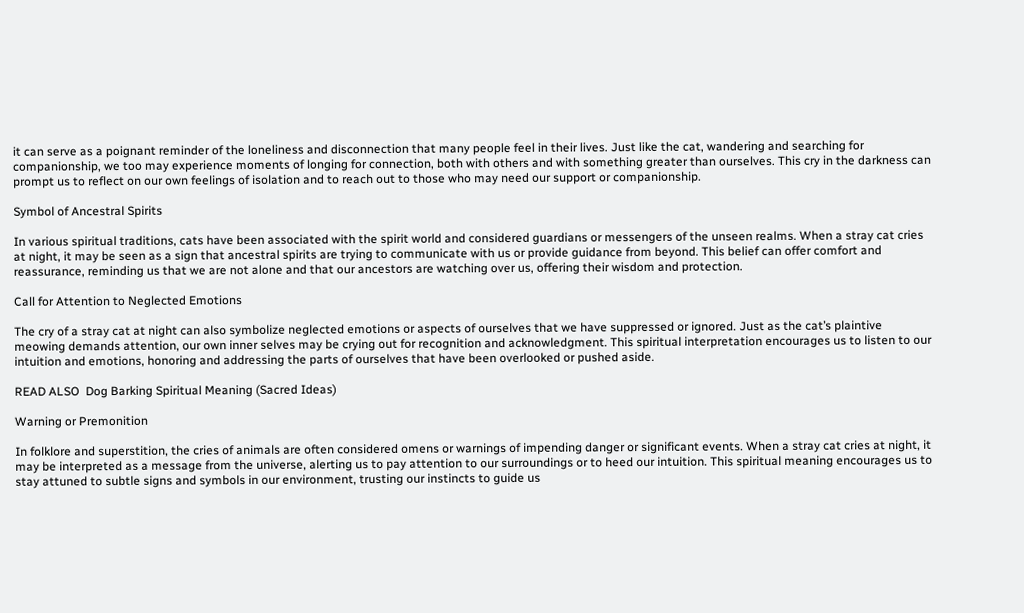it can serve as a poignant reminder of the loneliness and disconnection that many people feel in their lives. Just like the cat, wandering and searching for companionship, we too may experience moments of longing for connection, both with others and with something greater than ourselves. This cry in the darkness can prompt us to reflect on our own feelings of isolation and to reach out to those who may need our support or companionship.

Symbol of Ancestral Spirits

In various spiritual traditions, cats have been associated with the spirit world and considered guardians or messengers of the unseen realms. When a stray cat cries at night, it may be seen as a sign that ancestral spirits are trying to communicate with us or provide guidance from beyond. This belief can offer comfort and reassurance, reminding us that we are not alone and that our ancestors are watching over us, offering their wisdom and protection.

Call for Attention to Neglected Emotions

The cry of a stray cat at night can also symbolize neglected emotions or aspects of ourselves that we have suppressed or ignored. Just as the cat’s plaintive meowing demands attention, our own inner selves may be crying out for recognition and acknowledgment. This spiritual interpretation encourages us to listen to our intuition and emotions, honoring and addressing the parts of ourselves that have been overlooked or pushed aside.

READ ALSO  Dog Barking Spiritual Meaning (Sacred Ideas)

Warning or Premonition

In folklore and superstition, the cries of animals are often considered omens or warnings of impending danger or significant events. When a stray cat cries at night, it may be interpreted as a message from the universe, alerting us to pay attention to our surroundings or to heed our intuition. This spiritual meaning encourages us to stay attuned to subtle signs and symbols in our environment, trusting our instincts to guide us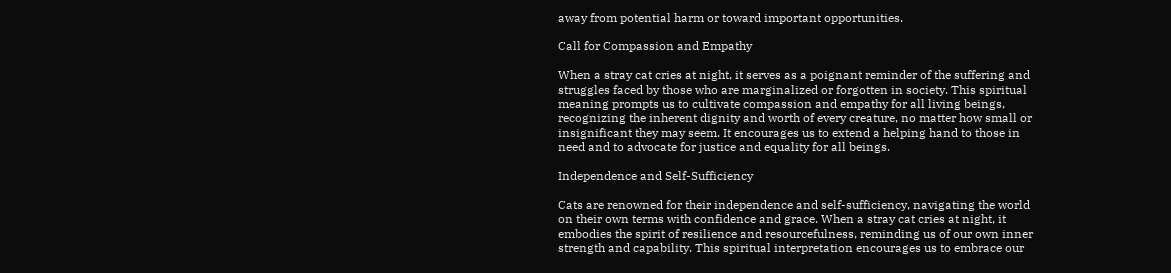away from potential harm or toward important opportunities.

Call for Compassion and Empathy

When a stray cat cries at night, it serves as a poignant reminder of the suffering and struggles faced by those who are marginalized or forgotten in society. This spiritual meaning prompts us to cultivate compassion and empathy for all living beings, recognizing the inherent dignity and worth of every creature, no matter how small or insignificant they may seem. It encourages us to extend a helping hand to those in need and to advocate for justice and equality for all beings.

Independence and Self-Sufficiency

Cats are renowned for their independence and self-sufficiency, navigating the world on their own terms with confidence and grace. When a stray cat cries at night, it embodies the spirit of resilience and resourcefulness, reminding us of our own inner strength and capability. This spiritual interpretation encourages us to embrace our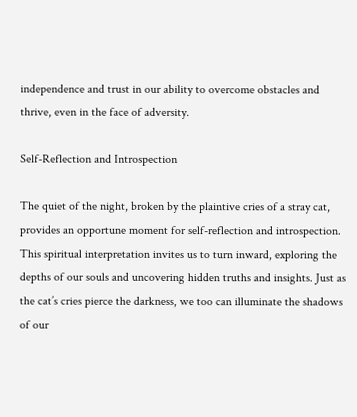independence and trust in our ability to overcome obstacles and thrive, even in the face of adversity.

Self-Reflection and Introspection

The quiet of the night, broken by the plaintive cries of a stray cat, provides an opportune moment for self-reflection and introspection. This spiritual interpretation invites us to turn inward, exploring the depths of our souls and uncovering hidden truths and insights. Just as the cat’s cries pierce the darkness, we too can illuminate the shadows of our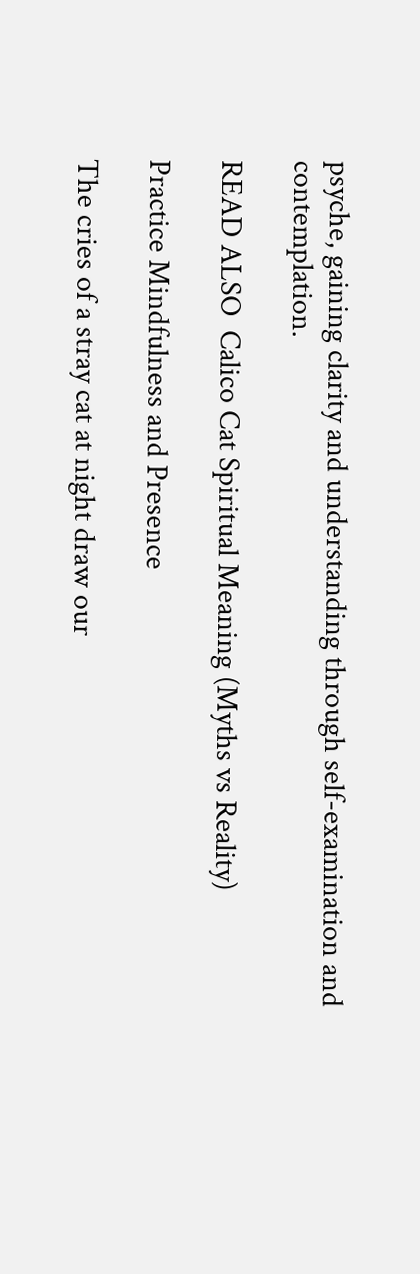psyche, gaining clarity and understanding through self-examination and contemplation.

READ ALSO  Calico Cat Spiritual Meaning (Myths vs Reality)

Practice Mindfulness and Presence

The cries of a stray cat at night draw our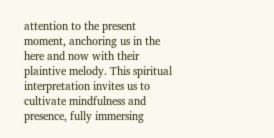attention to the present moment, anchoring us in the here and now with their plaintive melody. This spiritual interpretation invites us to cultivate mindfulness and presence, fully immersing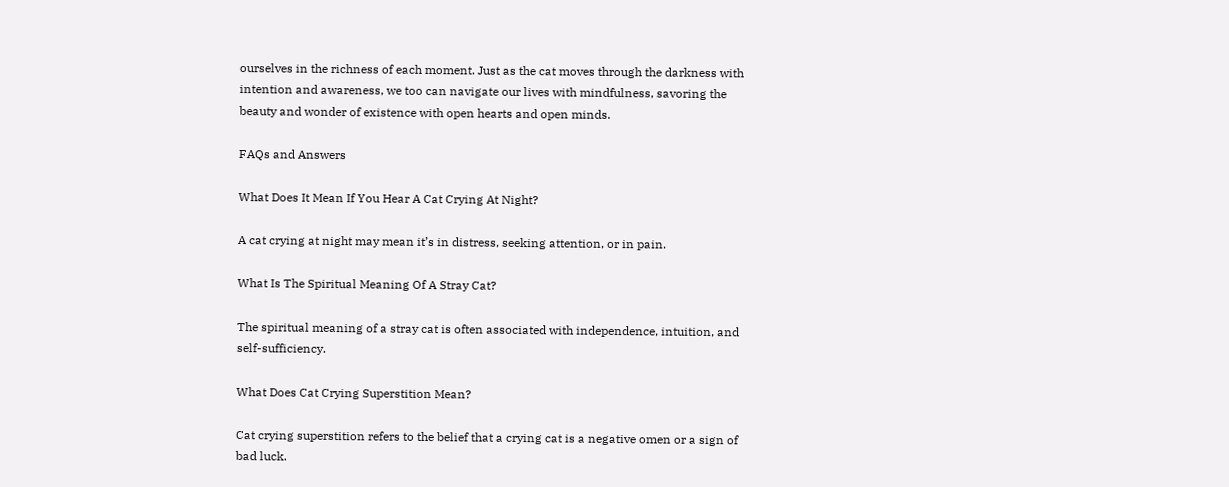ourselves in the richness of each moment. Just as the cat moves through the darkness with intention and awareness, we too can navigate our lives with mindfulness, savoring the beauty and wonder of existence with open hearts and open minds.

FAQs and Answers

What Does It Mean If You Hear A Cat Crying At Night?

A cat crying at night may mean it’s in distress, seeking attention, or in pain.

What Is The Spiritual Meaning Of A Stray Cat?

The spiritual meaning of a stray cat is often associated with independence, intuition, and self-sufficiency.

What Does Cat Crying Superstition Mean?

Cat crying superstition refers to the belief that a crying cat is a negative omen or a sign of bad luck.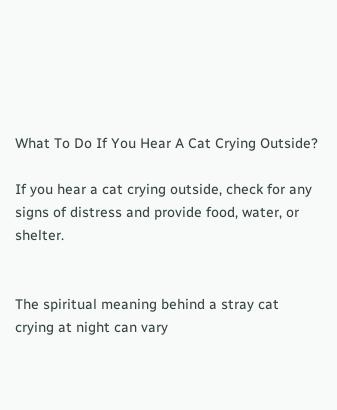What To Do If You Hear A Cat Crying Outside?

If you hear a cat crying outside, check for any signs of distress and provide food, water, or shelter.


The spiritual meaning behind a stray cat crying at night can vary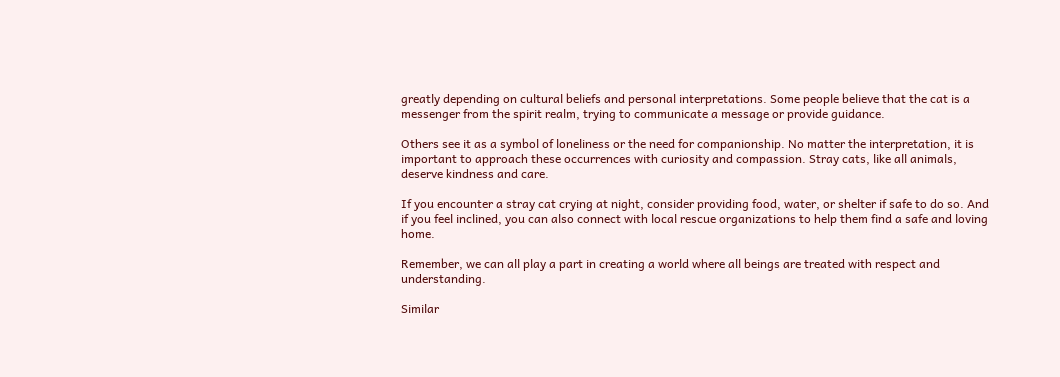greatly depending on cultural beliefs and personal interpretations. Some people believe that the cat is a messenger from the spirit realm, trying to communicate a message or provide guidance.

Others see it as a symbol of loneliness or the need for companionship. No matter the interpretation, it is important to approach these occurrences with curiosity and compassion. Stray cats, like all animals, deserve kindness and care.

If you encounter a stray cat crying at night, consider providing food, water, or shelter if safe to do so. And if you feel inclined, you can also connect with local rescue organizations to help them find a safe and loving home.

Remember, we can all play a part in creating a world where all beings are treated with respect and understanding.

Similar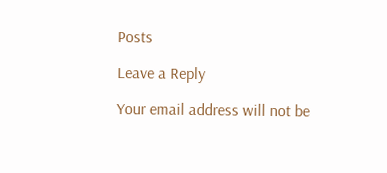Posts

Leave a Reply

Your email address will not be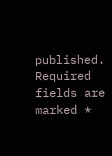published. Required fields are marked *